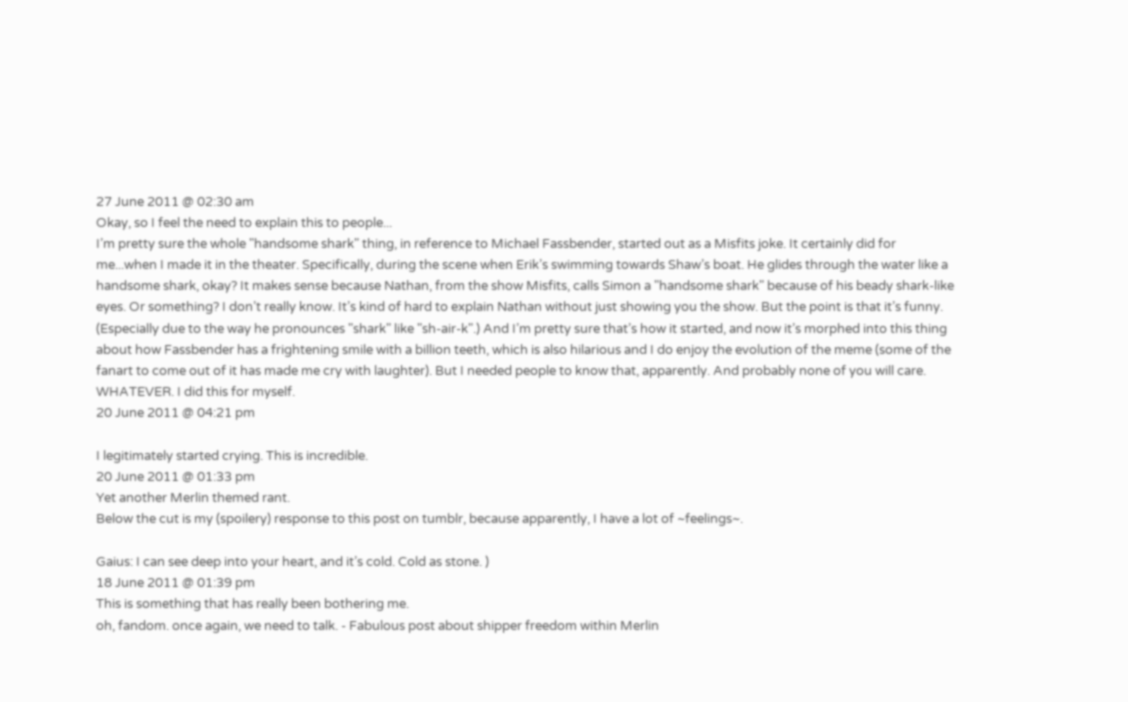27 June 2011 @ 02:30 am
Okay, so I feel the need to explain this to people...
I’m pretty sure the whole "handsome shark" thing, in reference to Michael Fassbender, started out as a Misfits joke. It certainly did for me...when I made it in the theater. Specifically, during the scene when Erik’s swimming towards Shaw’s boat. He glides through the water like a handsome shark, okay? It makes sense because Nathan, from the show Misfits, calls Simon a "handsome shark" because of his beady shark-like eyes. Or something? I don’t really know. It’s kind of hard to explain Nathan without just showing you the show. But the point is that it’s funny. (Especially due to the way he pronounces "shark" like "sh-air-k".) And I’m pretty sure that’s how it started, and now it’s morphed into this thing about how Fassbender has a frightening smile with a billion teeth, which is also hilarious and I do enjoy the evolution of the meme (some of the fanart to come out of it has made me cry with laughter). But I needed people to know that, apparently. And probably none of you will care. WHATEVER. I did this for myself.
20 June 2011 @ 04:21 pm

I legitimately started crying. This is incredible.
20 June 2011 @ 01:33 pm
Yet another Merlin themed rant.
Below the cut is my (spoilery) response to this post on tumblr, because apparently, I have a lot of ~feelings~.

Gaius: I can see deep into your heart, and it’s cold. Cold as stone. )
18 June 2011 @ 01:39 pm
This is something that has really been bothering me.
oh, fandom. once again, we need to talk. - Fabulous post about shipper freedom within Merlin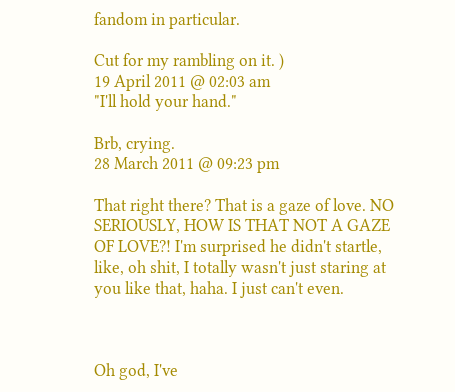fandom in particular.

Cut for my rambling on it. )
19 April 2011 @ 02:03 am
"I'll hold your hand."

Brb, crying.
28 March 2011 @ 09:23 pm

That right there? That is a gaze of love. NO SERIOUSLY, HOW IS THAT NOT A GAZE OF LOVE?! I'm surprised he didn't startle, like, oh shit, I totally wasn't just staring at you like that, haha. I just can't even.



Oh god, I've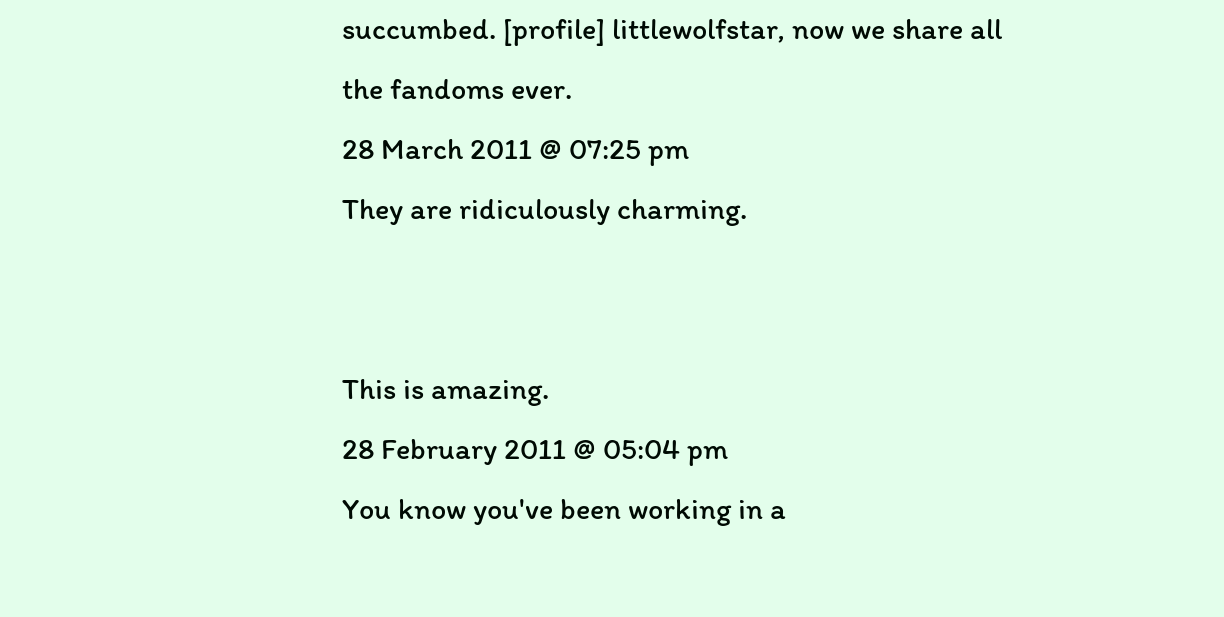succumbed. [profile] littlewolfstar, now we share all the fandoms ever.
28 March 2011 @ 07:25 pm
They are ridiculously charming.


This is amazing.
28 February 2011 @ 05:04 pm
You know you've been working in a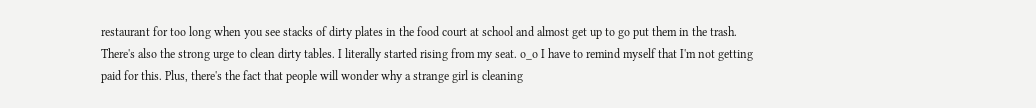restaurant for too long when you see stacks of dirty plates in the food court at school and almost get up to go put them in the trash. There's also the strong urge to clean dirty tables. I literally started rising from my seat. o_o I have to remind myself that I'm not getting paid for this. Plus, there's the fact that people will wonder why a strange girl is cleaning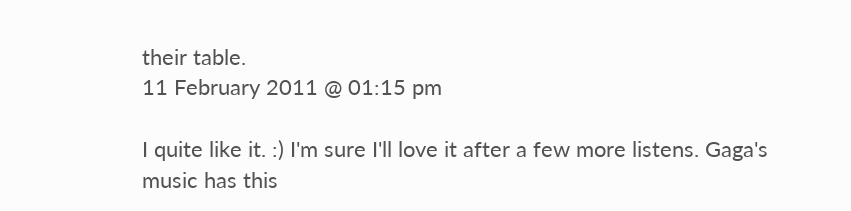their table.
11 February 2011 @ 01:15 pm

I quite like it. :) I'm sure I'll love it after a few more listens. Gaga's music has this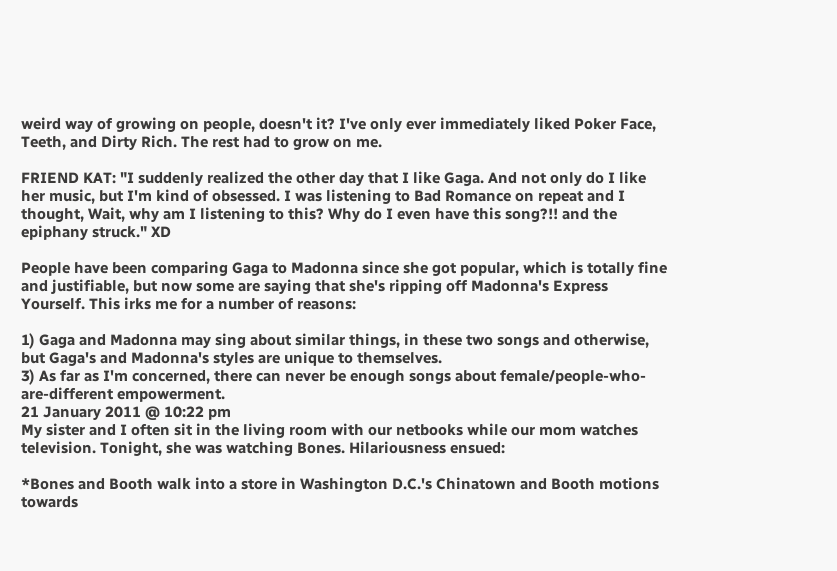weird way of growing on people, doesn't it? I've only ever immediately liked Poker Face, Teeth, and Dirty Rich. The rest had to grow on me.

FRIEND KAT: "I suddenly realized the other day that I like Gaga. And not only do I like her music, but I'm kind of obsessed. I was listening to Bad Romance on repeat and I thought, Wait, why am I listening to this? Why do I even have this song?!! and the epiphany struck." XD

People have been comparing Gaga to Madonna since she got popular, which is totally fine and justifiable, but now some are saying that she's ripping off Madonna's Express Yourself. This irks me for a number of reasons:

1) Gaga and Madonna may sing about similar things, in these two songs and otherwise, but Gaga's and Madonna's styles are unique to themselves.
3) As far as I'm concerned, there can never be enough songs about female/people-who-are-different empowerment.
21 January 2011 @ 10:22 pm
My sister and I often sit in the living room with our netbooks while our mom watches television. Tonight, she was watching Bones. Hilariousness ensued:

*Bones and Booth walk into a store in Washington D.C.'s Chinatown and Booth motions towards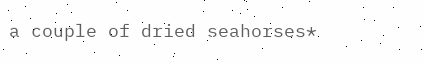a couple of dried seahorses*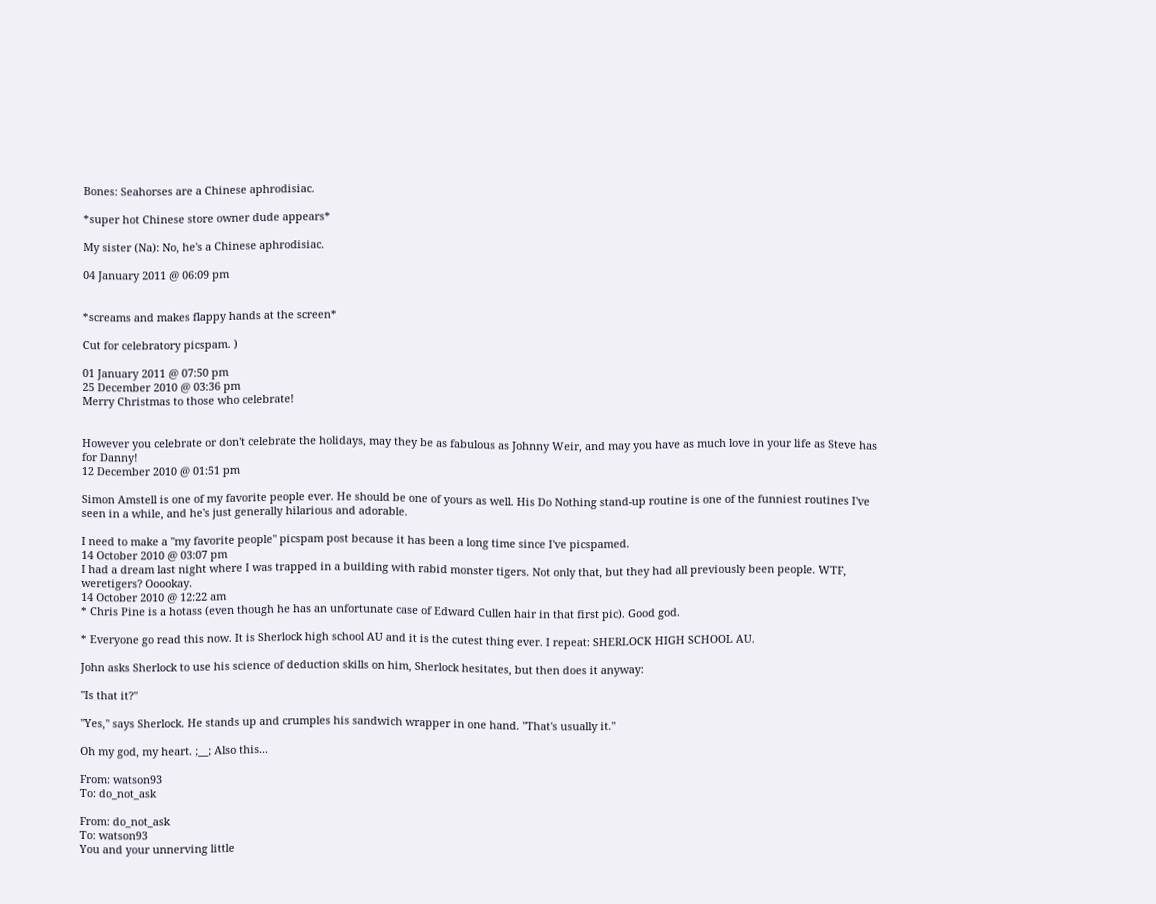Bones: Seahorses are a Chinese aphrodisiac.

*super hot Chinese store owner dude appears*

My sister (Na): No, he's a Chinese aphrodisiac.

04 January 2011 @ 06:09 pm


*screams and makes flappy hands at the screen*

Cut for celebratory picspam. )

01 January 2011 @ 07:50 pm
25 December 2010 @ 03:36 pm
Merry Christmas to those who celebrate!


However you celebrate or don't celebrate the holidays, may they be as fabulous as Johnny Weir, and may you have as much love in your life as Steve has for Danny!
12 December 2010 @ 01:51 pm

Simon Amstell is one of my favorite people ever. He should be one of yours as well. His Do Nothing stand-up routine is one of the funniest routines I've seen in a while, and he's just generally hilarious and adorable.

I need to make a "my favorite people" picspam post because it has been a long time since I've picspamed.
14 October 2010 @ 03:07 pm
I had a dream last night where I was trapped in a building with rabid monster tigers. Not only that, but they had all previously been people. WTF, weretigers? Ooookay.
14 October 2010 @ 12:22 am
* Chris Pine is a hotass (even though he has an unfortunate case of Edward Cullen hair in that first pic). Good god.

* Everyone go read this now. It is Sherlock high school AU and it is the cutest thing ever. I repeat: SHERLOCK HIGH SCHOOL AU.

John asks Sherlock to use his science of deduction skills on him, Sherlock hesitates, but then does it anyway:

"Is that it?"

"Yes," says Sherlock. He stands up and crumples his sandwich wrapper in one hand. "That's usually it."

Oh my god, my heart. ;__; Also this...

From: watson93
To: do_not_ask

From: do_not_ask
To: watson93
You and your unnerving little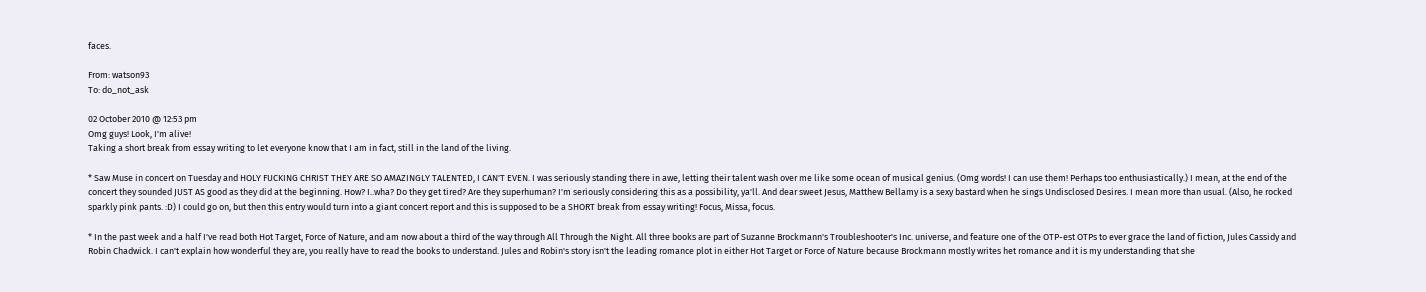faces.

From: watson93
To: do_not_ask

02 October 2010 @ 12:53 pm
Omg guys! Look, I'm alive!
Taking a short break from essay writing to let everyone know that I am in fact, still in the land of the living.

* Saw Muse in concert on Tuesday and HOLY FUCKING CHRIST THEY ARE SO AMAZINGLY TALENTED, I CAN'T EVEN. I was seriously standing there in awe, letting their talent wash over me like some ocean of musical genius. (Omg words! I can use them! Perhaps too enthusiastically.) I mean, at the end of the concert they sounded JUST AS good as they did at the beginning. How? I..wha? Do they get tired? Are they superhuman? I'm seriously considering this as a possibility, ya'll. And dear sweet Jesus, Matthew Bellamy is a sexy bastard when he sings Undisclosed Desires. I mean more than usual. (Also, he rocked sparkly pink pants. :D) I could go on, but then this entry would turn into a giant concert report and this is supposed to be a SHORT break from essay writing! Focus, Missa, focus.

* In the past week and a half I've read both Hot Target, Force of Nature, and am now about a third of the way through All Through the Night. All three books are part of Suzanne Brockmann's Troubleshooter's Inc. universe, and feature one of the OTP-est OTPs to ever grace the land of fiction, Jules Cassidy and Robin Chadwick. I can't explain how wonderful they are, you really have to read the books to understand. Jules and Robin's story isn't the leading romance plot in either Hot Target or Force of Nature because Brockmann mostly writes het romance and it is my understanding that she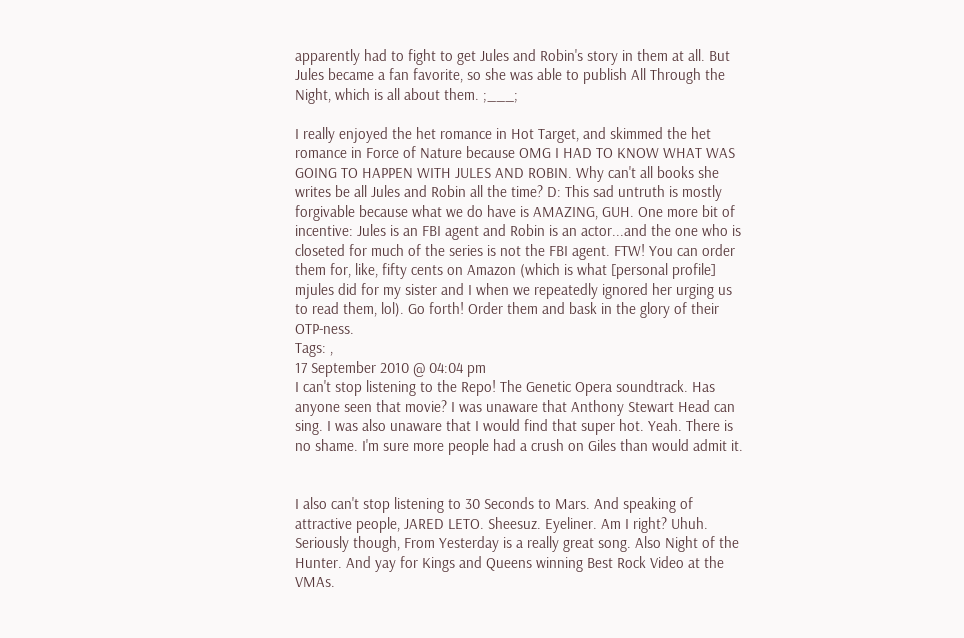apparently had to fight to get Jules and Robin's story in them at all. But Jules became a fan favorite, so she was able to publish All Through the Night, which is all about them. ;___;

I really enjoyed the het romance in Hot Target, and skimmed the het romance in Force of Nature because OMG I HAD TO KNOW WHAT WAS GOING TO HAPPEN WITH JULES AND ROBIN. Why can't all books she writes be all Jules and Robin all the time? D: This sad untruth is mostly forgivable because what we do have is AMAZING, GUH. One more bit of incentive: Jules is an FBI agent and Robin is an actor...and the one who is closeted for much of the series is not the FBI agent. FTW! You can order them for, like, fifty cents on Amazon (which is what [personal profile] mjules did for my sister and I when we repeatedly ignored her urging us to read them, lol). Go forth! Order them and bask in the glory of their OTP-ness.
Tags: ,
17 September 2010 @ 04:04 pm
I can't stop listening to the Repo! The Genetic Opera soundtrack. Has anyone seen that movie? I was unaware that Anthony Stewart Head can sing. I was also unaware that I would find that super hot. Yeah. There is no shame. I'm sure more people had a crush on Giles than would admit it.


I also can't stop listening to 30 Seconds to Mars. And speaking of attractive people, JARED LETO. Sheesuz. Eyeliner. Am I right? Uhuh. Seriously though, From Yesterday is a really great song. Also Night of the Hunter. And yay for Kings and Queens winning Best Rock Video at the VMAs.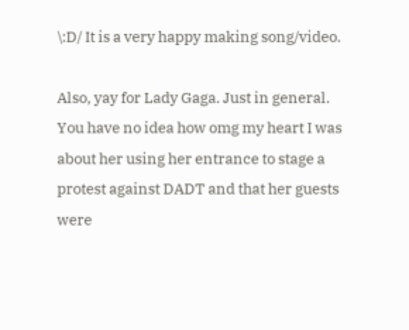\:D/ It is a very happy making song/video.

Also, yay for Lady Gaga. Just in general. You have no idea how omg my heart I was about her using her entrance to stage a protest against DADT and that her guests were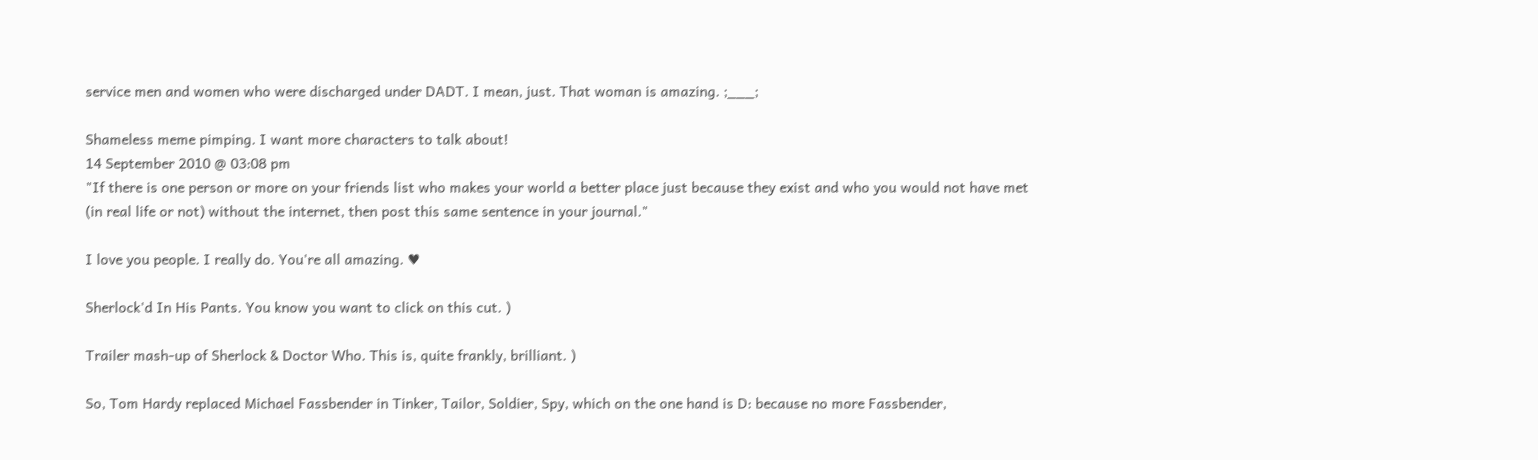service men and women who were discharged under DADT. I mean, just. That woman is amazing. ;___;

Shameless meme pimping. I want more characters to talk about!
14 September 2010 @ 03:08 pm
"If there is one person or more on your friends list who makes your world a better place just because they exist and who you would not have met (in real life or not) without the internet, then post this same sentence in your journal."

I love you people. I really do. You're all amazing. ♥

Sherlock'd In His Pants. You know you want to click on this cut. )

Trailer mash-up of Sherlock & Doctor Who. This is, quite frankly, brilliant. )

So, Tom Hardy replaced Michael Fassbender in Tinker, Tailor, Soldier, Spy, which on the one hand is D: because no more Fassbender,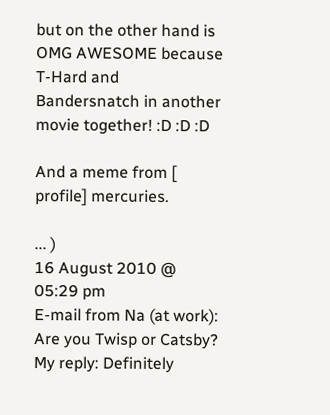but on the other hand is OMG AWESOME because T-Hard and Bandersnatch in another movie together! :D :D :D

And a meme from [ profile] mercuries.

... )
16 August 2010 @ 05:29 pm
E-mail from Na (at work): Are you Twisp or Catsby?
My reply: Definitely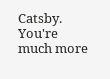Catsby. You're much more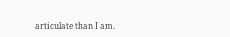articulate than I am.